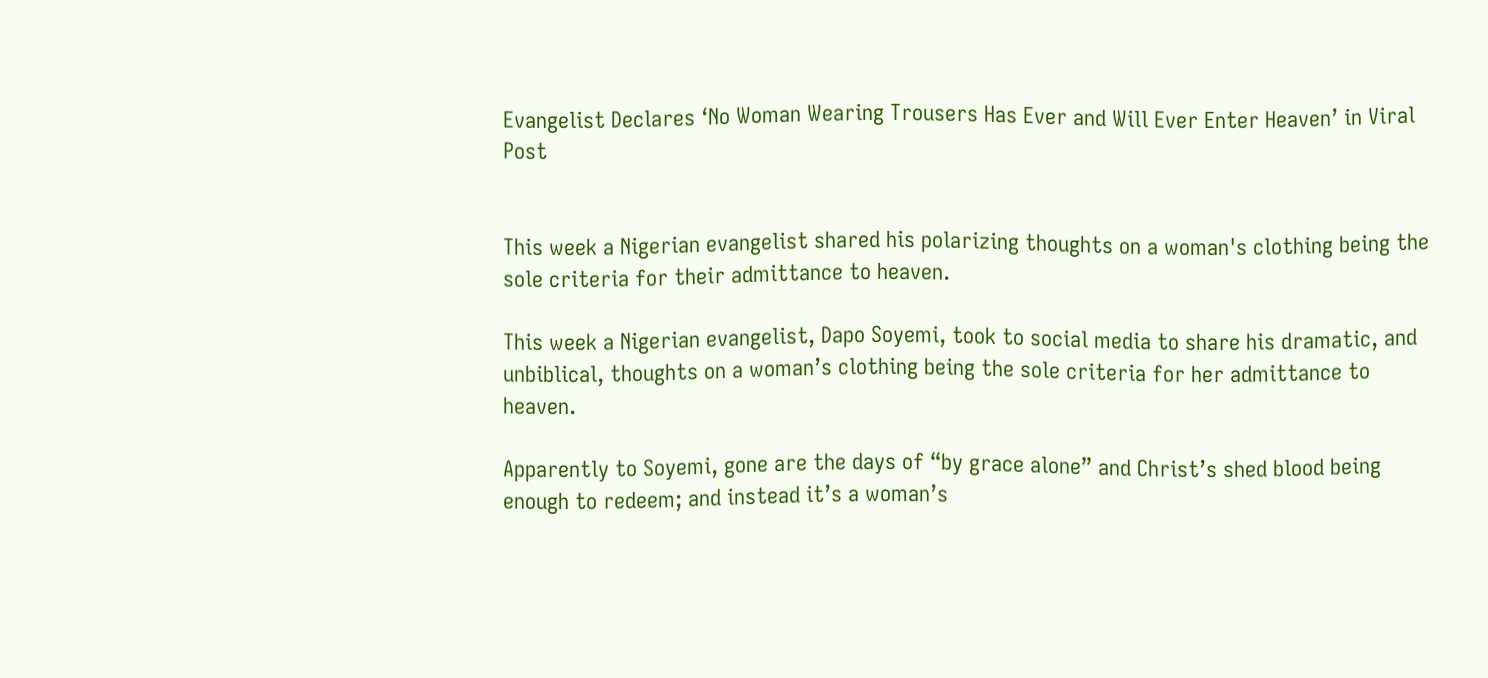Evangelist Declares ‘No Woman Wearing Trousers Has Ever and Will Ever Enter Heaven’ in Viral Post


This week a Nigerian evangelist shared his polarizing thoughts on a woman's clothing being the sole criteria for their admittance to heaven.

This week a Nigerian evangelist, Dapo Soyemi, took to social media to share his dramatic, and unbiblical, thoughts on a woman’s clothing being the sole criteria for her admittance to heaven.

Apparently to Soyemi, gone are the days of “by grace alone” and Christ’s shed blood being enough to redeem; and instead it’s a woman’s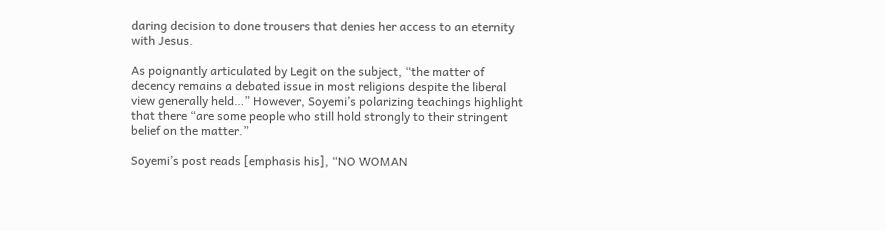daring decision to done trousers that denies her access to an eternity with Jesus.

As poignantly articulated by Legit on the subject, “the matter of decency remains a debated issue in most religions despite the liberal view generally held…” However, Soyemi’s polarizing teachings highlight that there “are some people who still hold strongly to their stringent belief on the matter.”

Soyemi’s post reads [emphasis his], “NO WOMAN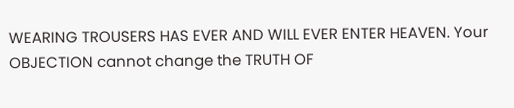WEARING TROUSERS HAS EVER AND WILL EVER ENTER HEAVEN. Your OBJECTION cannot change the TRUTH OF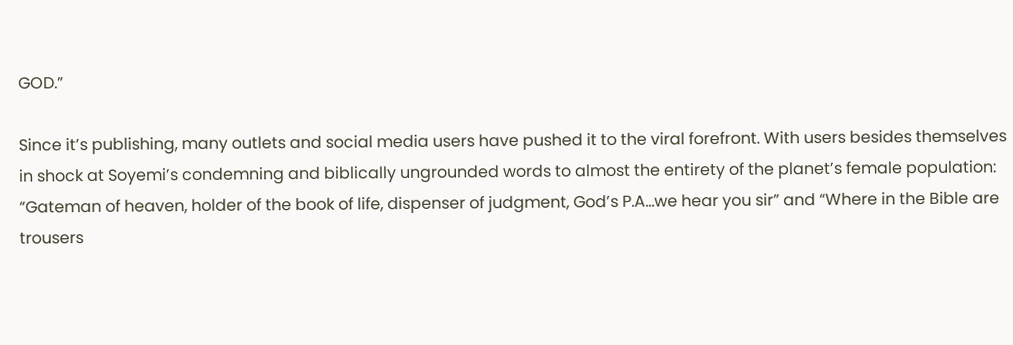GOD.”

Since it’s publishing, many outlets and social media users have pushed it to the viral forefront. With users besides themselves in shock at Soyemi’s condemning and biblically ungrounded words to almost the entirety of the planet’s female population: “Gateman of heaven, holder of the book of life, dispenser of judgment, God’s P.A…we hear you sir” and “Where in the Bible are trousers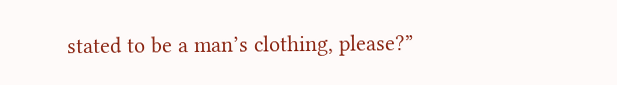stated to be a man’s clothing, please?”